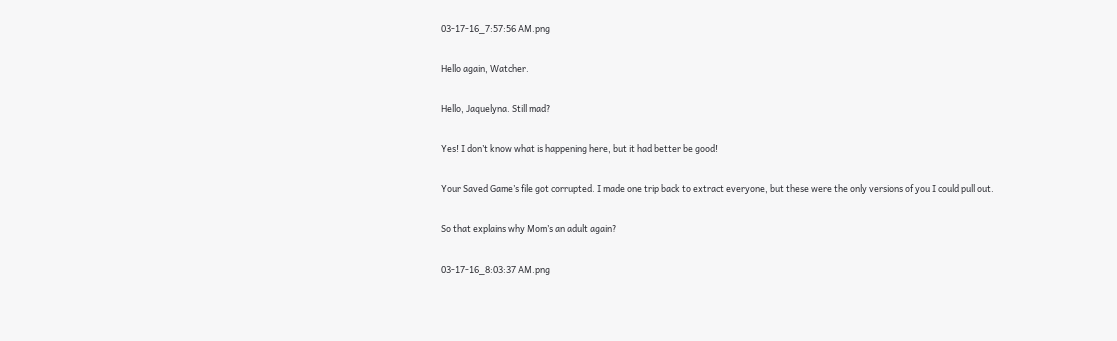03-17-16_7:57:56 AM.png

Hello again, Watcher.

Hello, Jaquelyna. Still mad?

Yes! I don’t know what is happening here, but it had better be good!

Your Saved Game’s file got corrupted. I made one trip back to extract everyone, but these were the only versions of you I could pull out.

So that explains why Mom’s an adult again?

03-17-16_8:03:37 AM.png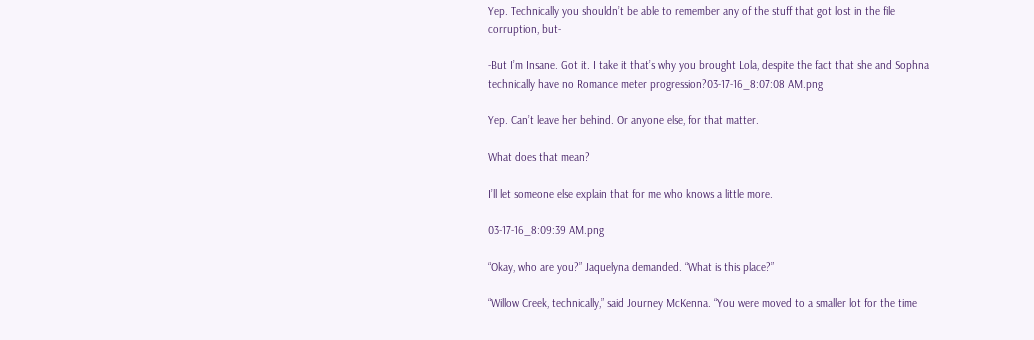Yep. Technically you shouldn’t be able to remember any of the stuff that got lost in the file corruption, but-

-But I’m Insane. Got it. I take it that’s why you brought Lola, despite the fact that she and Sophna technically have no Romance meter progression?03-17-16_8:07:08 AM.png

Yep. Can’t leave her behind. Or anyone else, for that matter.

What does that mean?

I’ll let someone else explain that for me who knows a little more.

03-17-16_8:09:39 AM.png

“Okay, who are you?” Jaquelyna demanded. “What is this place?”

“Willow Creek, technically,” said Journey McKenna. “You were moved to a smaller lot for the time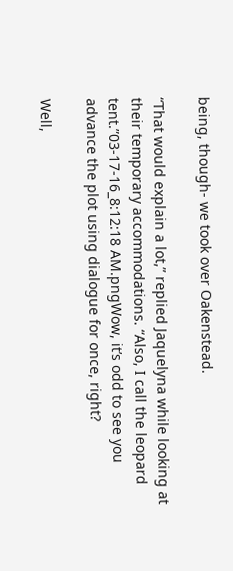being, though- we took over Oakenstead.

“That would explain a lot,” replied Jaquelyna while looking at their temporary accommodations. “Also, I call the leopard tent.”03-17-16_8:12:18 AM.pngWow, it’s odd to see you advance the plot using dialogue for once, right?

Well,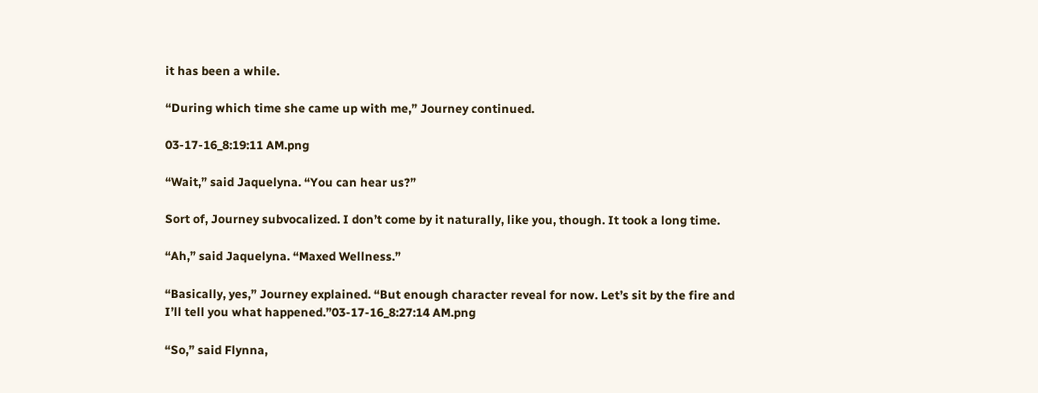it has been a while.

“During which time she came up with me,” Journey continued.

03-17-16_8:19:11 AM.png

“Wait,” said Jaquelyna. “You can hear us?”

Sort of, Journey subvocalized. I don’t come by it naturally, like you, though. It took a long time.

“Ah,” said Jaquelyna. “Maxed Wellness.”

“Basically, yes,” Journey explained. “But enough character reveal for now. Let’s sit by the fire and I’ll tell you what happened.”03-17-16_8:27:14 AM.png

“So,” said Flynna,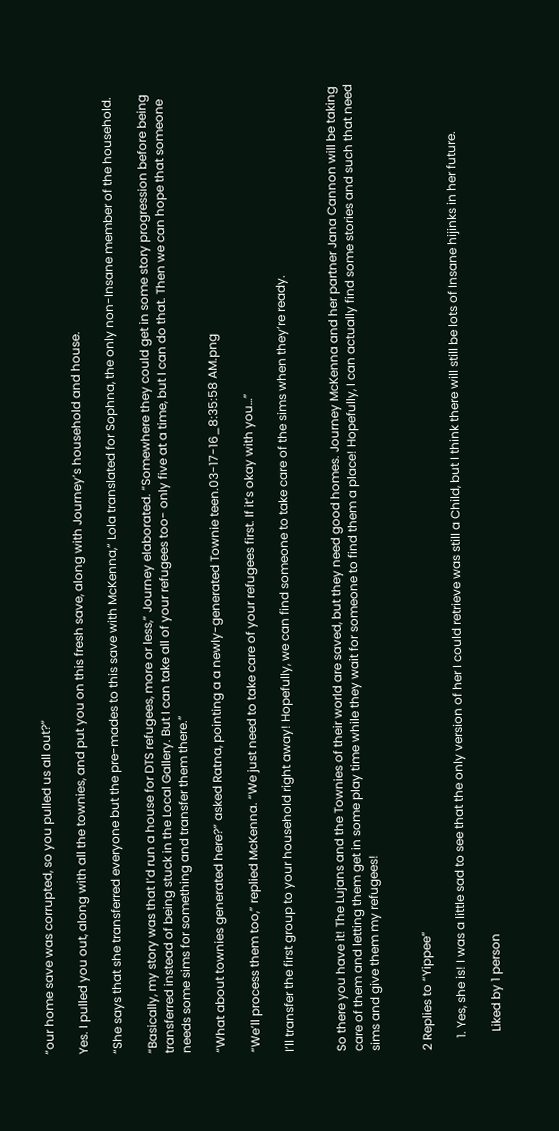“our home save was corrupted, so you pulled us all out?”

Yes. I pulled you out, along with all the townies, and put you on this fresh save, along with Journey’s household and house.

“She says that she transferred everyone but the pre-mades to this save with McKenna,” Lola translated for Sophna, the only non-Insane member of the household.

“Basically, my story was that I’d run a house for DTS refugees, more or less,” Journey elaborated. “Somewhere they could get in some story progression before being transferred instead of being stuck in the Local Gallery. But I can take all of your refugees too- only five at a time, but I can do that. Then we can hope that someone needs some sims for something and transfer them there.”

“What about townies generated here?” asked Ratna, pointing a a newly-generated Townie teen.03-17-16_8:35:58 AM.png

“We’ll process them too,” replied McKenna. “We just need to take care of your refugees first. If it’s okay with you…”

I’ll transfer the first group to your household right away! Hopefully, we can find someone to take care of the sims when they’re ready.


So there you have it! The Lujans and the Townies of their world are saved, but they need good homes. Journey McKenna and her partner Jana Cannon will be taking care of them and letting them get in some play time while they wait for someone to find them a place! Hopefully, I can actually find some stories and such that need sims and give them my refugees!


2 Replies to “Yippee”

    1. Yes, she is! I was a little sad to see that the only version of her I could retrieve was still a Child, but I think there will still be lots of Insane hijinks in her future.

      Liked by 1 person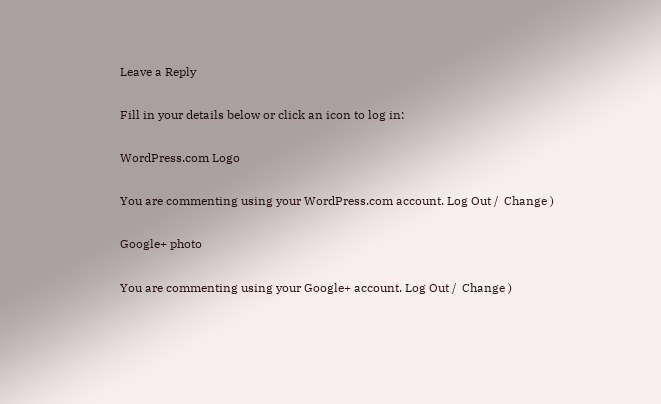Leave a Reply

Fill in your details below or click an icon to log in:

WordPress.com Logo

You are commenting using your WordPress.com account. Log Out /  Change )

Google+ photo

You are commenting using your Google+ account. Log Out /  Change )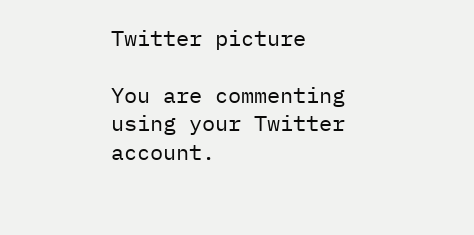Twitter picture

You are commenting using your Twitter account.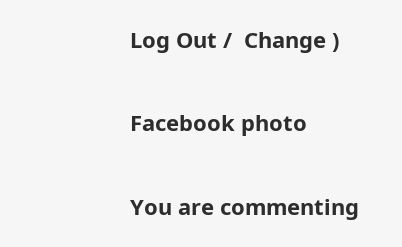Log Out /  Change )

Facebook photo

You are commenting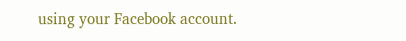using your Facebook account.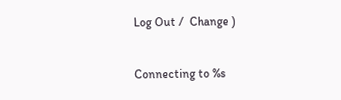Log Out /  Change )


Connecting to %s